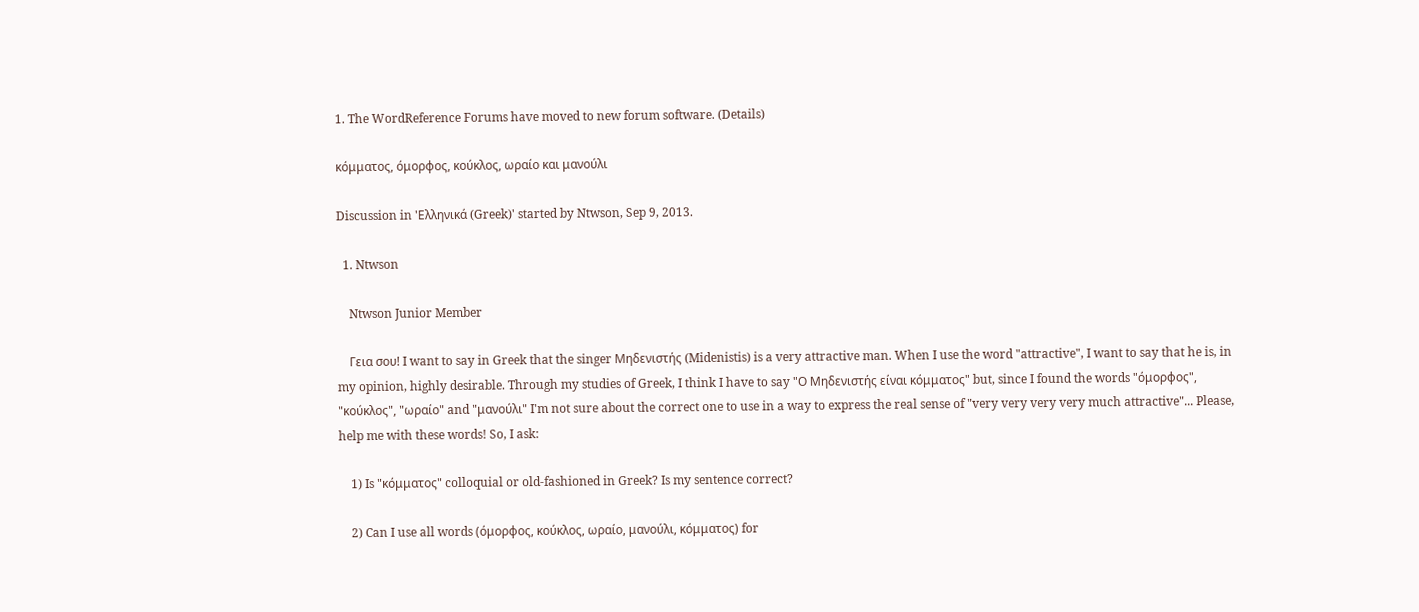1. The WordReference Forums have moved to new forum software. (Details)

κόμματος, όμορφος, κούκλος, ωραίο και μανούλι

Discussion in 'Ελληνικά (Greek)' started by Ntwson, Sep 9, 2013.

  1. Ntwson

    Ntwson Junior Member

    Γεια σου! I want to say in Greek that the singer Μηδενιστής (Midenistis) is a very attractive man. When I use the word "attractive", I want to say that he is, in my opinion, highly desirable. Through my studies of Greek, I think I have to say "Ο Μηδενιστής είναι κόμματος" but, since I found the words "όμορφος", "κούκλος", "ωραίο" and "μανούλι" I'm not sure about the correct one to use in a way to express the real sense of "very very very very much attractive"... Please, help me with these words! So, I ask:

    1) Is "κόμματος" colloquial or old-fashioned in Greek? Is my sentence correct?

    2) Can I use all words (όμορφος, κούκλος, ωραίο, μανούλι, κόμματος) for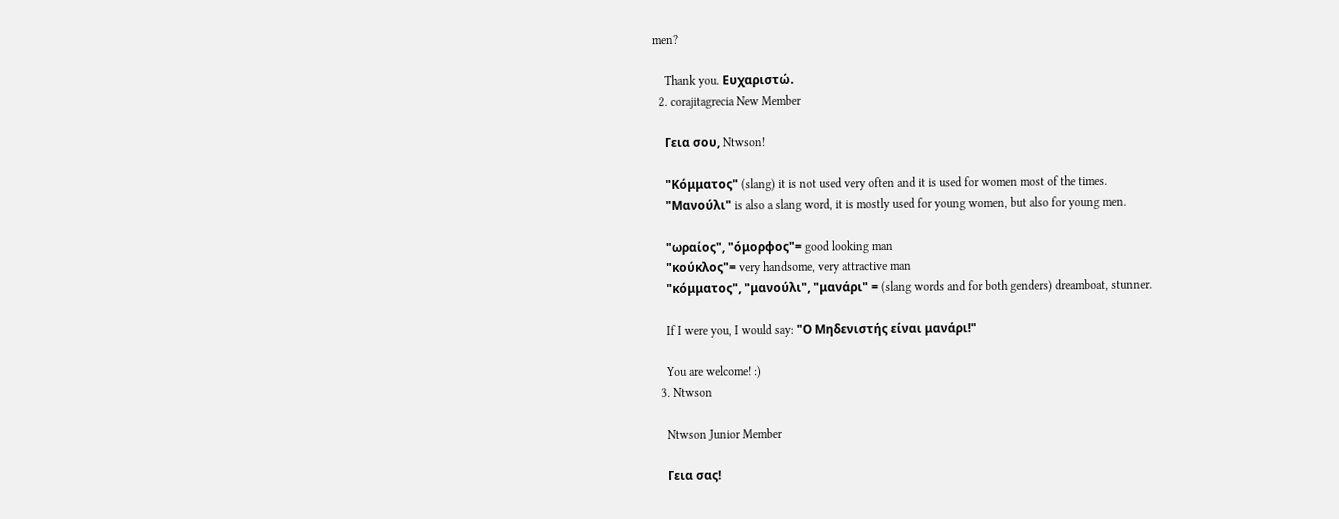men?

    Thank you. Ευχαριστώ.
  2. corajitagrecia New Member

    Γεια σου, Ntwson!

    "Κόμματος" (slang) it is not used very often and it is used for women most of the times.
    "Μανούλι" is also a slang word, it is mostly used for young women, but also for young men.

    "ωραίος", "όμορφος"= good looking man
    "κούκλος"= very handsome, very attractive man
    "κόμματος", "μανούλι", "μανάρι" = (slang words and for both genders) dreamboat, stunner.

    If I were you, I would say: "Ο Μηδενιστής είναι μανάρι!"

    You are welcome! :)
  3. Ntwson

    Ntwson Junior Member

    Γεια σας!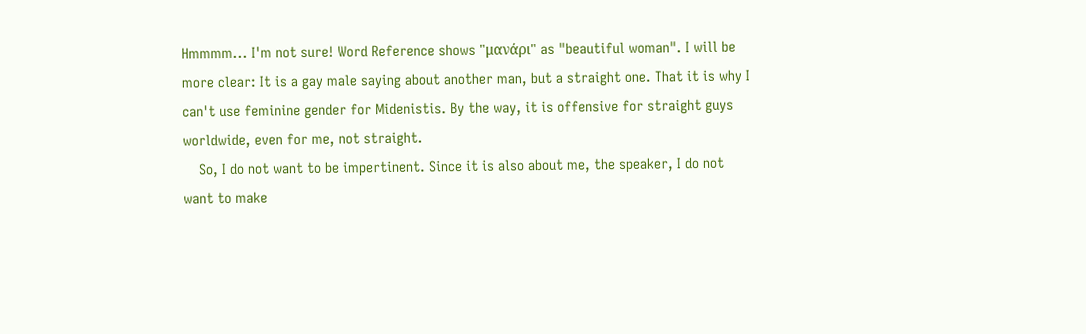Hmmmm... I'm not sure! Word Reference shows "μανάρι" as "beautiful woman". I will be more clear: It is a gay male saying about another man, but a straight one. That it is why I can't use feminine gender for Midenistis. By the way, it is offensive for straight guys worldwide, even for me, not straight.
    So, I do not want to be impertinent. Since it is also about me, the speaker, I do not want to make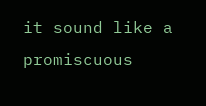it sound like a promiscuous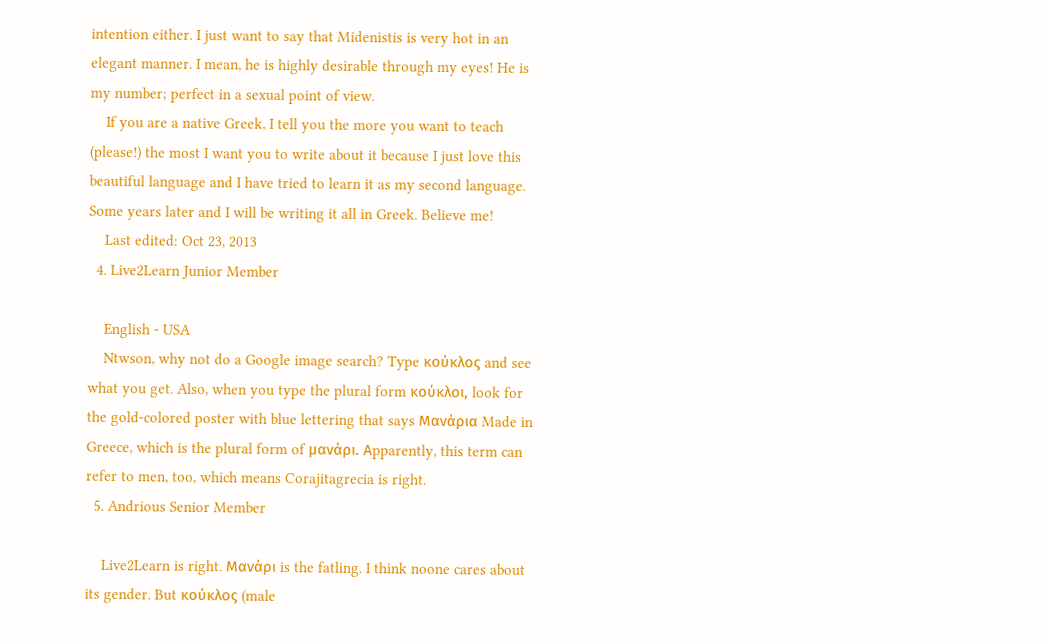intention either. I just want to say that Midenistis is very hot in an elegant manner. I mean, he is highly desirable through my eyes! He is my number; perfect in a sexual point of view.
    If you are a native Greek, I tell you the more you want to teach (please!) the most I want you to write about it because I just love this beautiful language and I have tried to learn it as my second language. Some years later and I will be writing it all in Greek. Believe me!
    Last edited: Oct 23, 2013
  4. Live2Learn Junior Member

    English - USA
    Ntwson, why not do a Google image search? Type κούκλος and see what you get. Also, when you type the plural form κούκλοι, look for the gold-colored poster with blue lettering that says Μανάρια Made in Greece, which is the plural form of μανάρι. Αpparently, this term can refer to men, too, which means Corajitagrecia is right.
  5. Andrious Senior Member

    Live2Learn is right. Μανάρι is the fatling. I think noone cares about its gender. But κούκλος (male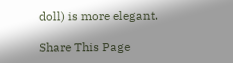doll) is more elegant.

Share This Page